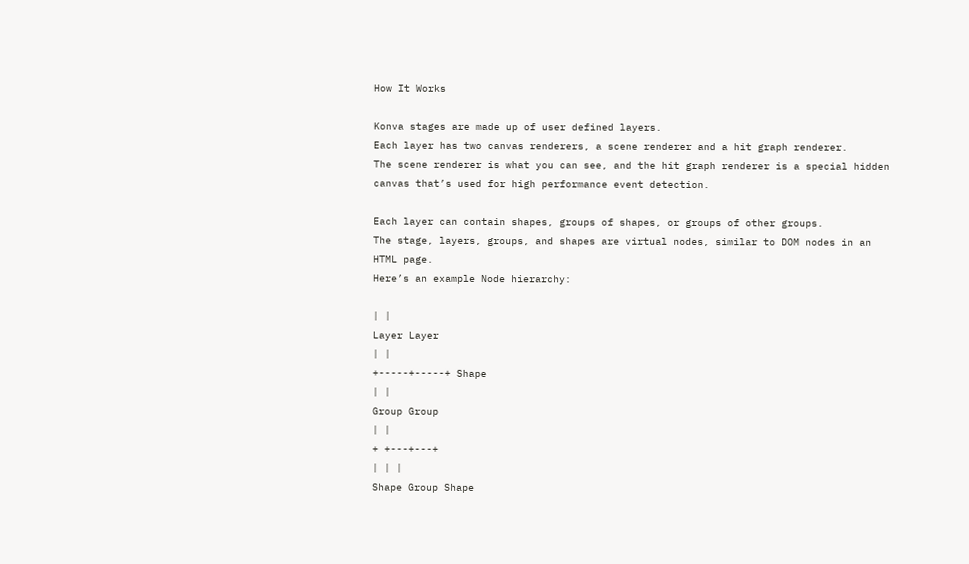How It Works

Konva stages are made up of user defined layers.
Each layer has two canvas renderers, a scene renderer and a hit graph renderer.
The scene renderer is what you can see, and the hit graph renderer is a special hidden
canvas that’s used for high performance event detection.

Each layer can contain shapes, groups of shapes, or groups of other groups.
The stage, layers, groups, and shapes are virtual nodes, similar to DOM nodes in an HTML page.
Here’s an example Node hierarchy:

| |
Layer Layer
| |
+-----+-----+ Shape
| |
Group Group
| |
+ +---+---+
| | |
Shape Group Shape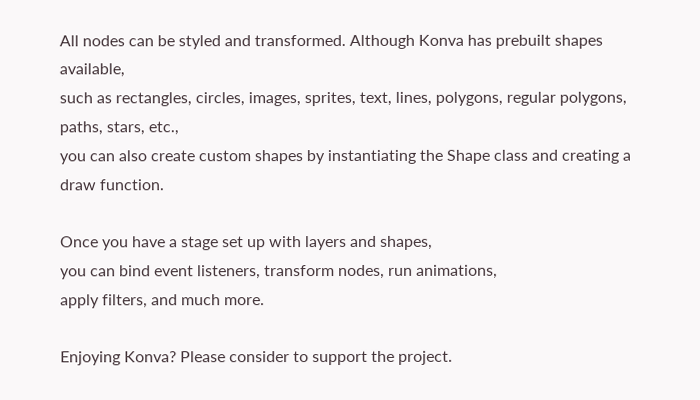All nodes can be styled and transformed. Although Konva has prebuilt shapes available,
such as rectangles, circles, images, sprites, text, lines, polygons, regular polygons, paths, stars, etc.,
you can also create custom shapes by instantiating the Shape class and creating a draw function.

Once you have a stage set up with layers and shapes,
you can bind event listeners, transform nodes, run animations,
apply filters, and much more.

Enjoying Konva? Please consider to support the project.